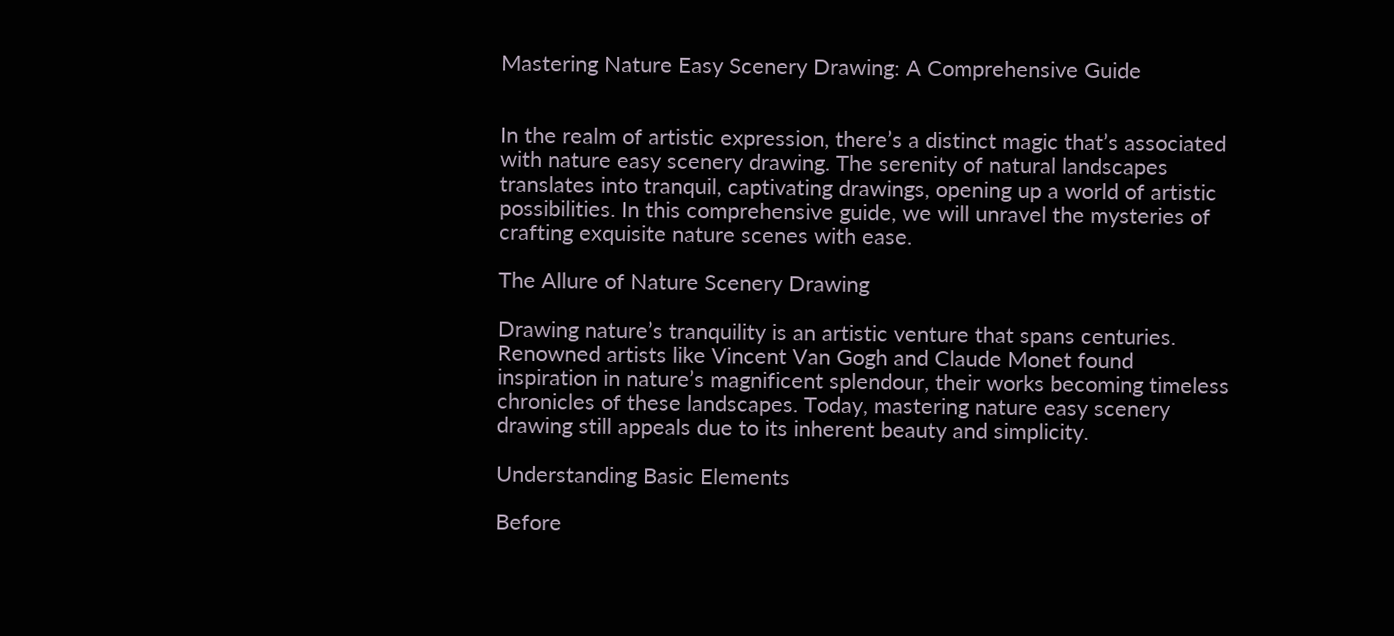Mastering Nature Easy Scenery Drawing: A Comprehensive Guide


In the realm of artistic expression, there’s a distinct magic that’s associated with nature easy scenery drawing. The serenity of natural landscapes translates into tranquil, captivating drawings, opening up a world of artistic possibilities. In this comprehensive guide, we will unravel the mysteries of crafting exquisite nature scenes with ease.

The Allure of Nature Scenery Drawing

Drawing nature’s tranquility is an artistic venture that spans centuries. Renowned artists like Vincent Van Gogh and Claude Monet found inspiration in nature’s magnificent splendour, their works becoming timeless chronicles of these landscapes. Today, mastering nature easy scenery drawing still appeals due to its inherent beauty and simplicity.

Understanding Basic Elements

Before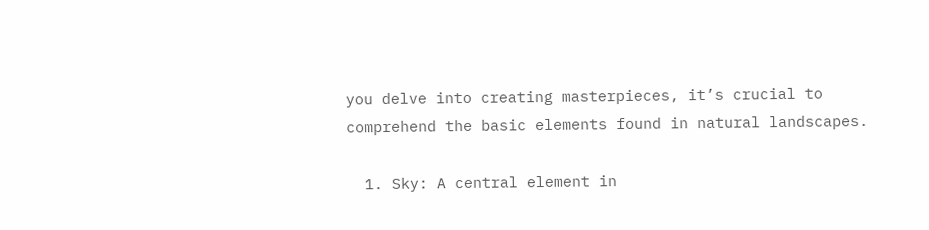you delve into creating masterpieces, it’s crucial to comprehend the basic elements found in natural landscapes.

  1. Sky: A central element in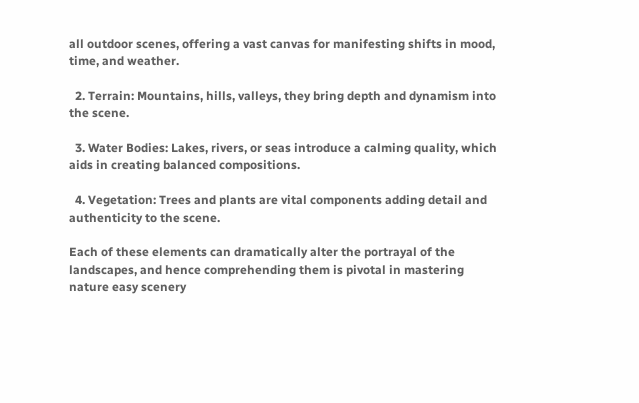all outdoor scenes, offering a vast canvas for manifesting shifts in mood, time, and weather.

  2. Terrain: Mountains, hills, valleys, they bring depth and dynamism into the scene.

  3. Water Bodies: Lakes, rivers, or seas introduce a calming quality, which aids in creating balanced compositions.

  4. Vegetation: Trees and plants are vital components adding detail and authenticity to the scene.

Each of these elements can dramatically alter the portrayal of the landscapes, and hence comprehending them is pivotal in mastering nature easy scenery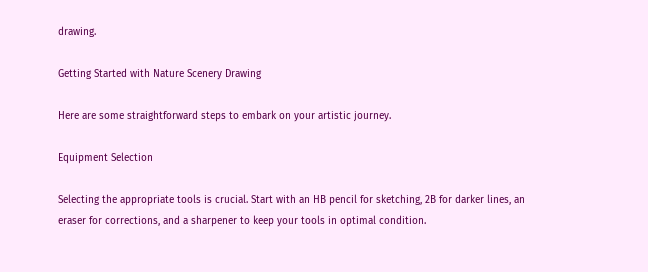drawing.

Getting Started with Nature Scenery Drawing

Here are some straightforward steps to embark on your artistic journey.

Equipment Selection

Selecting the appropriate tools is crucial. Start with an HB pencil for sketching, 2B for darker lines, an eraser for corrections, and a sharpener to keep your tools in optimal condition.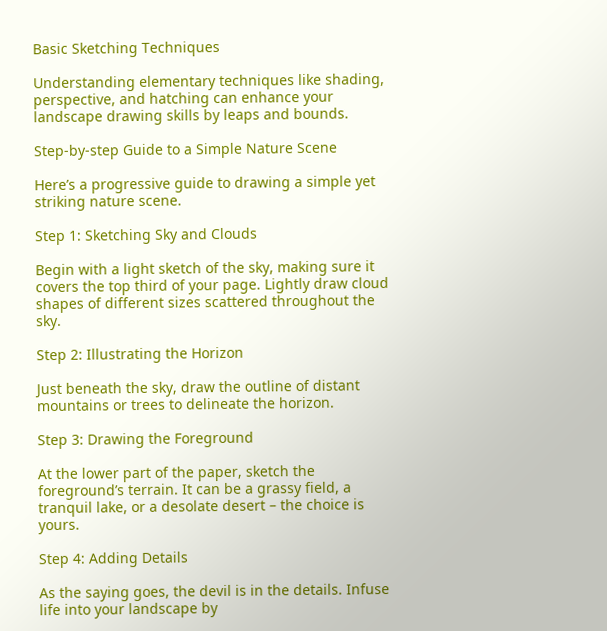Basic Sketching Techniques

Understanding elementary techniques like shading, perspective, and hatching can enhance your landscape drawing skills by leaps and bounds.

Step-by-step Guide to a Simple Nature Scene

Here’s a progressive guide to drawing a simple yet striking nature scene.

Step 1: Sketching Sky and Clouds

Begin with a light sketch of the sky, making sure it covers the top third of your page. Lightly draw cloud shapes of different sizes scattered throughout the sky.

Step 2: Illustrating the Horizon

Just beneath the sky, draw the outline of distant mountains or trees to delineate the horizon.

Step 3: Drawing the Foreground

At the lower part of the paper, sketch the foreground’s terrain. It can be a grassy field, a tranquil lake, or a desolate desert – the choice is yours.

Step 4: Adding Details

As the saying goes, the devil is in the details. Infuse life into your landscape by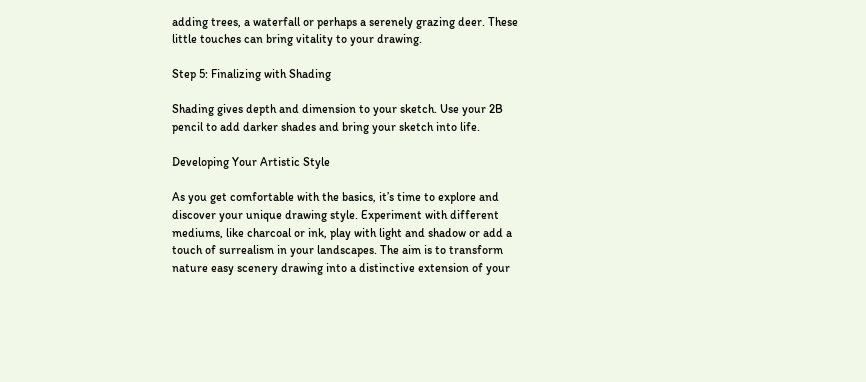adding trees, a waterfall or perhaps a serenely grazing deer. These little touches can bring vitality to your drawing.

Step 5: Finalizing with Shading

Shading gives depth and dimension to your sketch. Use your 2B pencil to add darker shades and bring your sketch into life.

Developing Your Artistic Style

As you get comfortable with the basics, it’s time to explore and discover your unique drawing style. Experiment with different mediums, like charcoal or ink, play with light and shadow or add a touch of surrealism in your landscapes. The aim is to transform nature easy scenery drawing into a distinctive extension of your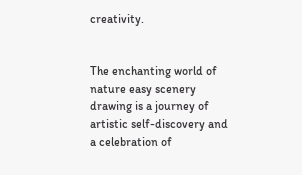creativity.


The enchanting world of nature easy scenery drawing is a journey of artistic self-discovery and a celebration of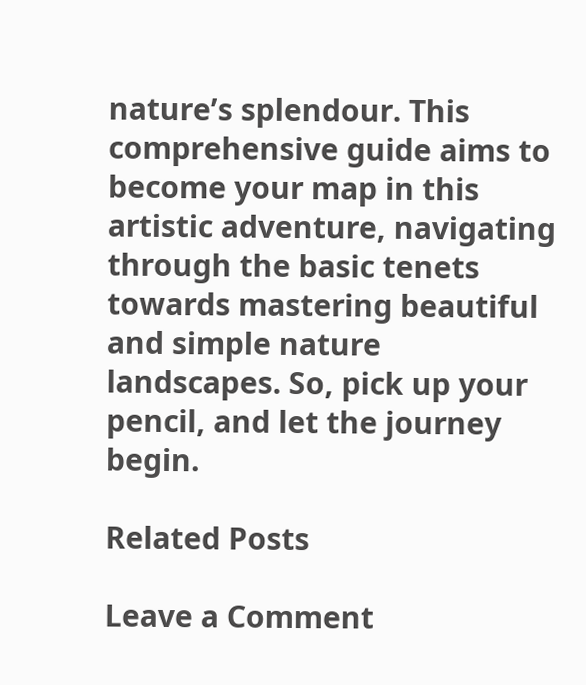nature’s splendour. This comprehensive guide aims to become your map in this artistic adventure, navigating through the basic tenets towards mastering beautiful and simple nature landscapes. So, pick up your pencil, and let the journey begin.

Related Posts

Leave a Comment